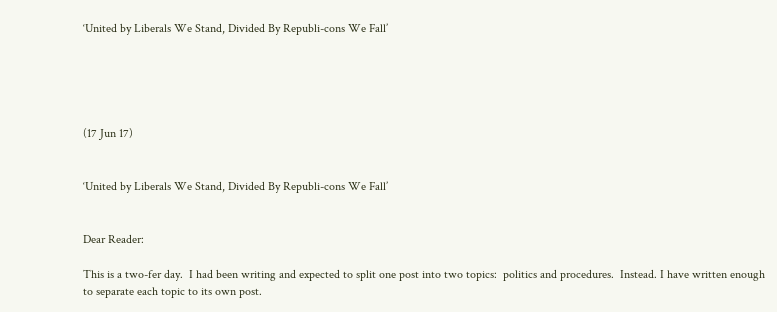‘United by Liberals We Stand, Divided By Republi-cons We Fall’





(17 Jun 17)


‘United by Liberals We Stand, Divided By Republi-cons We Fall’


Dear Reader:

This is a two-fer day.  I had been writing and expected to split one post into two topics:  politics and procedures.  Instead. I have written enough to separate each topic to its own post.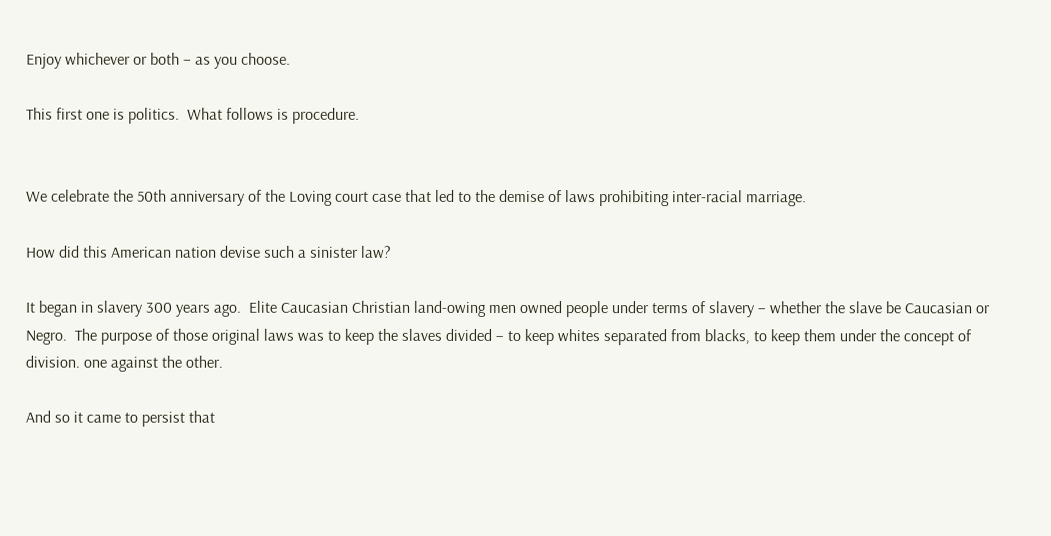Enjoy whichever or both – as you choose.

This first one is politics.  What follows is procedure.


We celebrate the 50th anniversary of the Loving court case that led to the demise of laws prohibiting inter-racial marriage.

How did this American nation devise such a sinister law?

It began in slavery 300 years ago.  Elite Caucasian Christian land-owing men owned people under terms of slavery – whether the slave be Caucasian or Negro.  The purpose of those original laws was to keep the slaves divided – to keep whites separated from blacks, to keep them under the concept of division. one against the other.

And so it came to persist that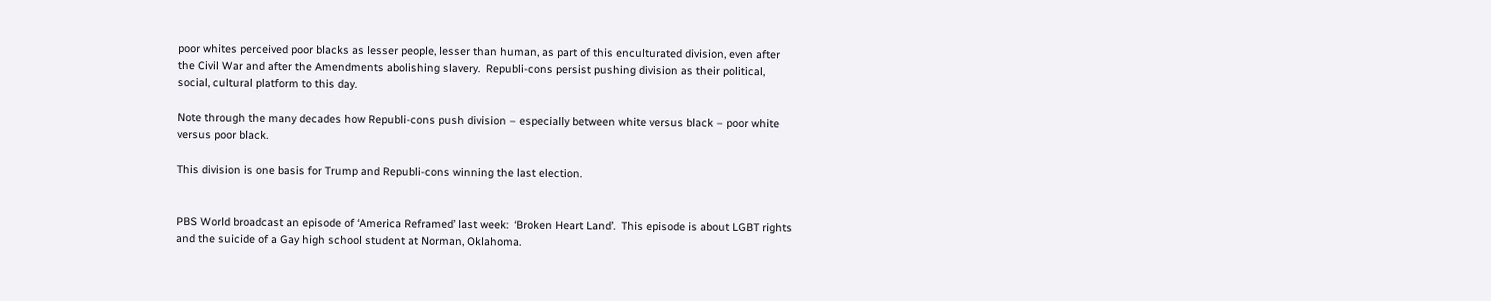poor whites perceived poor blacks as lesser people, lesser than human, as part of this enculturated division, even after the Civil War and after the Amendments abolishing slavery.  Republi-cons persist pushing division as their political, social, cultural platform to this day.

Note through the many decades how Republi-cons push division – especially between white versus black – poor white versus poor black.

This division is one basis for Trump and Republi-cons winning the last election.


PBS World broadcast an episode of ‘America Reframed’ last week:  ‘Broken Heart Land’.  This episode is about LGBT rights and the suicide of a Gay high school student at Norman, Oklahoma.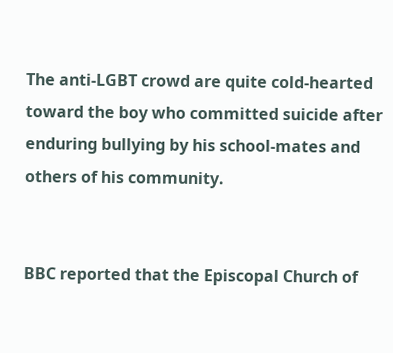The anti-LGBT crowd are quite cold-hearted toward the boy who committed suicide after enduring bullying by his school-mates and others of his community.


BBC reported that the Episcopal Church of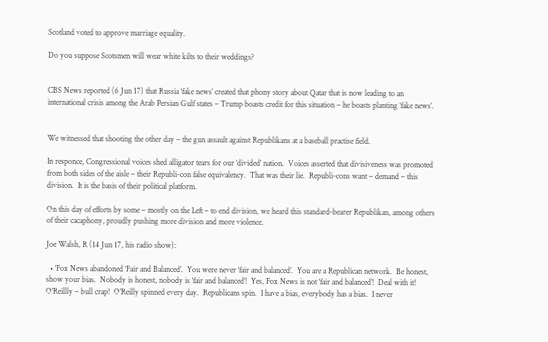Scotland voted to approve marriage equality.

Do you suppose Scotsmen will wear white kilts to their weddings?


CBS News reported (6 Jun 17) that Russia ‘fake news’ created that phony story about Qatar that is now leading to an international crisis among the Arab Persian Gulf states – Trump boasts credit for this situation – he boasts planting ‘fake news’.


We witnessed that shooting the other day – the gun assault against Republikans at a baseball practise field.

In responce, Congressional voices shed alligator tears for our ‘divided’ nation.  Voices asserted that divisiveness was promoted from both sides of the aisle – their Republi-con false equivalency.  That was their lie.  Republi-cons want – demand – this division.  It is the basis of their political platform.

On this day of efforts by some – mostly on the Left – to end division, we heard this standard-bearer Republikan, among others of their cacaphony, proudly pushing more division and more violence.

Joe Walsh, R (14 Jun 17, his radio show):

  • ‘Fox News abandoned ‘Fair and Balanced’.  You were never ‘fair and balanced’.  You are a Republican network.  Be honest, show your bias.  Nobody is honest, nobody is ‘fair and balanced’!  Yes, Fox News is not ‘fair and balanced’!  Deal with it!  O’Reillly – bull crap!  O’Reilly spinned every day.  Republicans spin.  I have a bias, everybody has a bias.  I never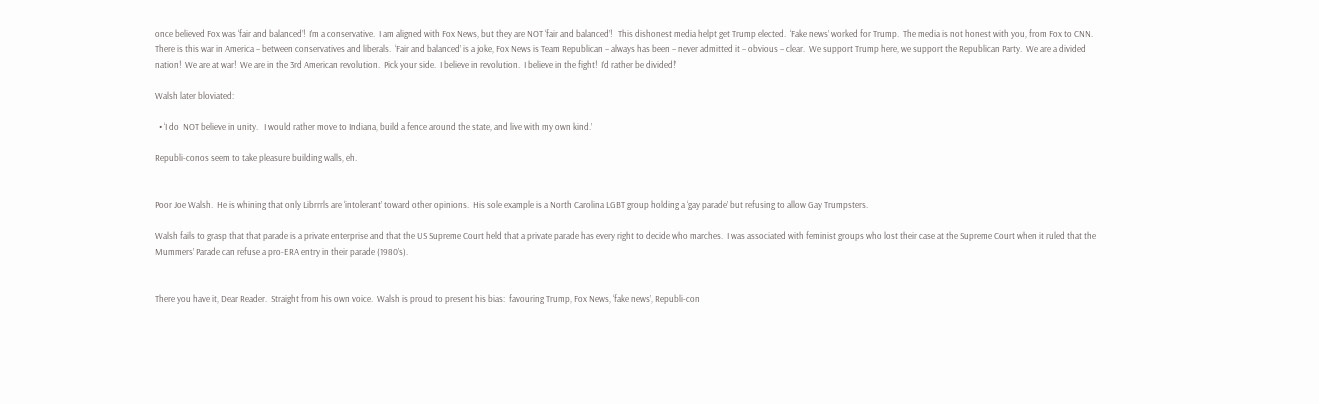once believed Fox was ‘fair and balanced’!  I’m a conservative.  I am aligned with Fox News, but they are NOT ‘fair and balanced’!   This dishonest media helpt get Trump elected.  ‘Fake news’ worked for Trump.  The media is not honest with you, from Fox to CNN.  There is this war in America – between conservatives and liberals.  ‘Fair and balanced’ is a joke, Fox News is Team Republican – always has been – never admitted it – obvious – clear.  We support Trump here, we support the Republican Party.  We are a divided nation!  We are at war!  We are in the 3rd American revolution.  Pick your side.  I believe in revolution.  I believe in the fight!  I’d rather be divided!’

Walsh later bloviated:

  • ‘I do  NOT believe in unity.   I would rather move to Indiana, build a fence around the state, and live with my own kind.’

Republi-conos seem to take pleasure building walls, eh.


Poor Joe Walsh.  He is whining that only Librrrls are ‘intolerant’ toward other opinions.  His sole example is a North Carolina LGBT group holding a ‘gay parade’ but refusing to allow Gay Trumpsters.

Walsh fails to grasp that that parade is a private enterprise and that the US Supreme Court held that a private parade has every right to decide who marches.  I was associated with feminist groups who lost their case at the Supreme Court when it ruled that the Mummers’ Parade can refuse a pro-ERA entry in their parade (1980’s).


There you have it, Dear Reader.  Straight from his own voice.  Walsh is proud to present his bias:  favouring Trump, Fox News, ‘fake news’, Republi-con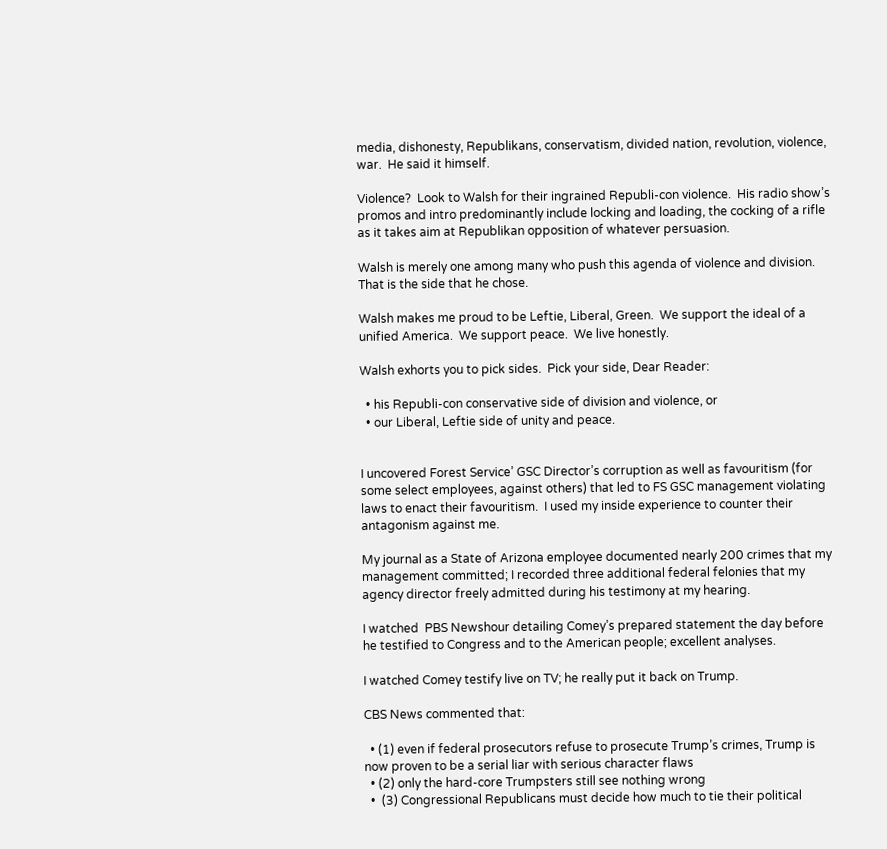media, dishonesty, Republikans, conservatism, divided nation, revolution, violence, war.  He said it himself.

Violence?  Look to Walsh for their ingrained Republi-con violence.  His radio show’s promos and intro predominantly include locking and loading, the cocking of a rifle as it takes aim at Republikan opposition of whatever persuasion.

Walsh is merely one among many who push this agenda of violence and division.  That is the side that he chose.

Walsh makes me proud to be Leftie, Liberal, Green.  We support the ideal of a unified America.  We support peace.  We live honestly.

Walsh exhorts you to pick sides.  Pick your side, Dear Reader:

  • his Republi-con conservative side of division and violence, or
  • our Liberal, Leftie side of unity and peace.


I uncovered Forest Service’ GSC Director’s corruption as well as favouritism (for some select employees, against others) that led to FS GSC management violating laws to enact their favouritism.  I used my inside experience to counter their antagonism against me.

My journal as a State of Arizona employee documented nearly 200 crimes that my management committed; I recorded three additional federal felonies that my agency director freely admitted during his testimony at my hearing.

I watched  PBS Newshour detailing Comey’s prepared statement the day before he testified to Congress and to the American people; excellent analyses.

I watched Comey testify live on TV; he really put it back on Trump.

CBS News commented that:

  • (1) even if federal prosecutors refuse to prosecute Trump’s crimes, Trump is now proven to be a serial liar with serious character flaws
  • (2) only the hard-core Trumpsters still see nothing wrong
  •  (3) Congressional Republicans must decide how much to tie their political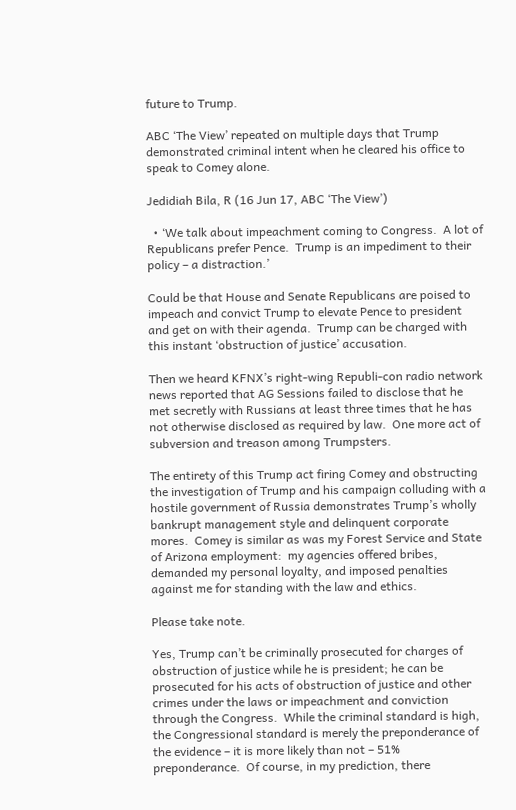future to Trump.

ABC ‘The View’ repeated on multiple days that Trump demonstrated criminal intent when he cleared his office to speak to Comey alone.

Jedidiah Bila, R (16 Jun 17, ABC ‘The View’)

  • ‘We talk about impeachment coming to Congress.  A lot of Republicans prefer Pence.  Trump is an impediment to their policy – a distraction.’

Could be that House and Senate Republicans are poised to impeach and convict Trump to elevate Pence to president and get on with their agenda.  Trump can be charged with this instant ‘obstruction of justice’ accusation.

Then we heard KFNX’s right-wing Republi-con radio network news reported that AG Sessions failed to disclose that he met secretly with Russians at least three times that he has not otherwise disclosed as required by law.  One more act of subversion and treason among Trumpsters.

The entirety of this Trump act firing Comey and obstructing the investigation of Trump and his campaign colluding with a hostile government of Russia demonstrates Trump’s wholly bankrupt management style and delinquent corporate mores.  Comey is similar as was my Forest Service and State of Arizona employment:  my agencies offered bribes, demanded my personal loyalty, and imposed penalties against me for standing with the law and ethics.

Please take note.

Yes, Trump can’t be criminally prosecuted for charges of obstruction of justice while he is president; he can be prosecuted for his acts of obstruction of justice and other crimes under the laws or impeachment and conviction through the Congress.  While the criminal standard is high, the Congressional standard is merely the preponderance of the evidence – it is more likely than not – 51% preponderance.  Of course, in my prediction, there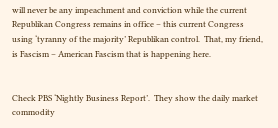will never be any impeachment and conviction while the current Republikan Congress remains in office – this current Congress using ‘tyranny of the majority’ Republikan control.  That, my friend, is Fascism – American Fascism that is happening here.


Check PBS ‘Nightly Business Report’.  They show the daily market commodity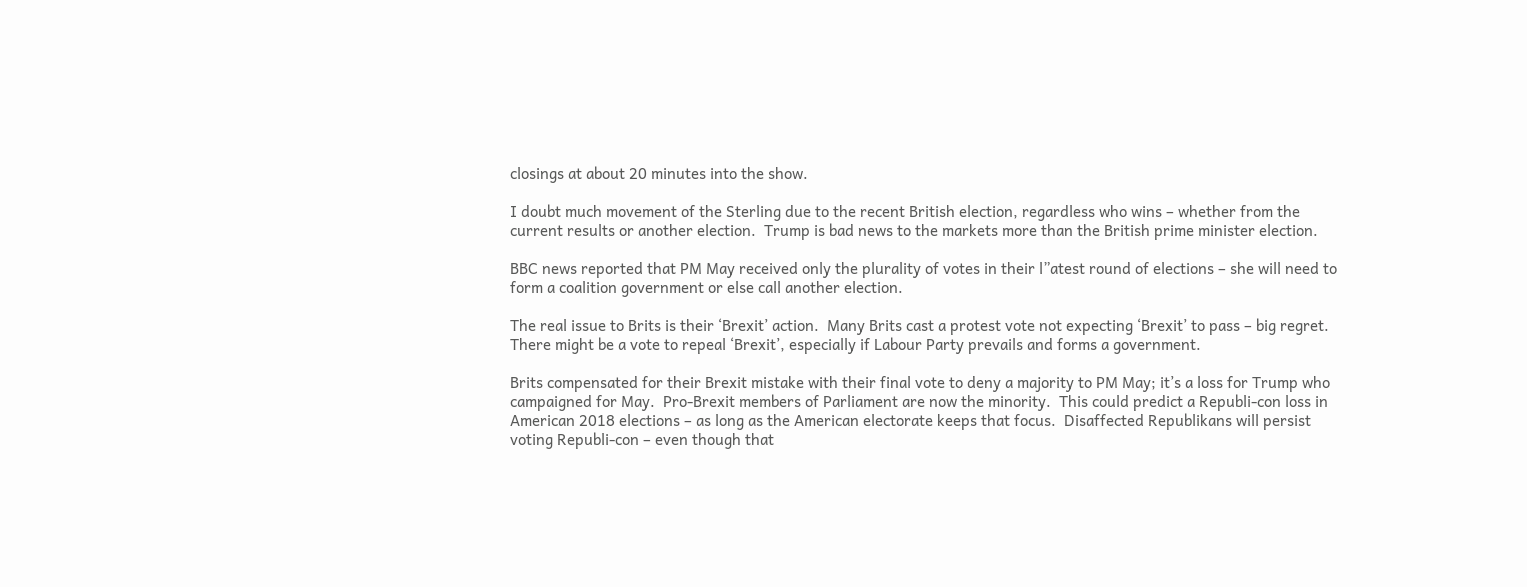closings at about 20 minutes into the show.

I doubt much movement of the Sterling due to the recent British election, regardless who wins – whether from the current results or another election.  Trump is bad news to the markets more than the British prime minister election.

BBC news reported that PM May received only the plurality of votes in their l”atest round of elections – she will need to form a coalition government or else call another election.

The real issue to Brits is their ‘Brexit’ action.  Many Brits cast a protest vote not expecting ‘Brexit’ to pass – big regret.  There might be a vote to repeal ‘Brexit’, especially if Labour Party prevails and forms a government.

Brits compensated for their Brexit mistake with their final vote to deny a majority to PM May; it’s a loss for Trump who campaigned for May.  Pro-Brexit members of Parliament are now the minority.  This could predict a Republi-con loss in American 2018 elections – as long as the American electorate keeps that focus.  Disaffected Republikans will persist voting Republi-con – even though that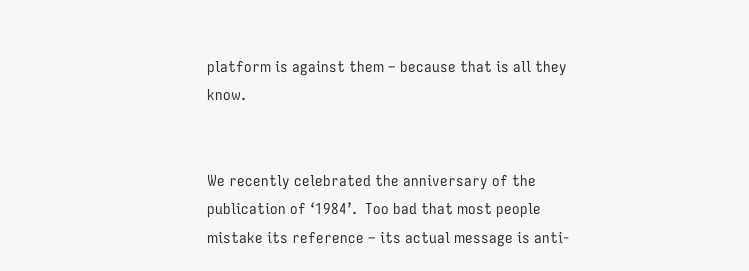platform is against them – because that is all they know.


We recently celebrated the anniversary of the publication of ‘1984’.  Too bad that most people mistake its reference – its actual message is anti-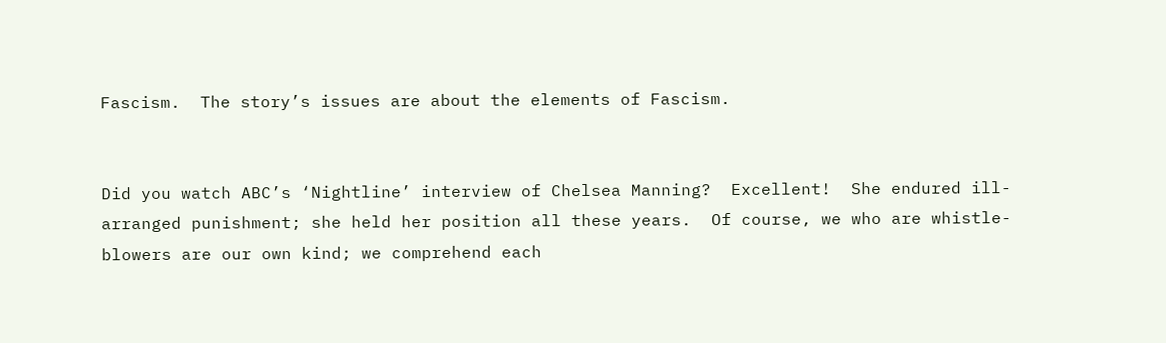Fascism.  The story’s issues are about the elements of Fascism.


Did you watch ABC’s ‘Nightline’ interview of Chelsea Manning?  Excellent!  She endured ill-arranged punishment; she held her position all these years.  Of course, we who are whistle-blowers are our own kind; we comprehend each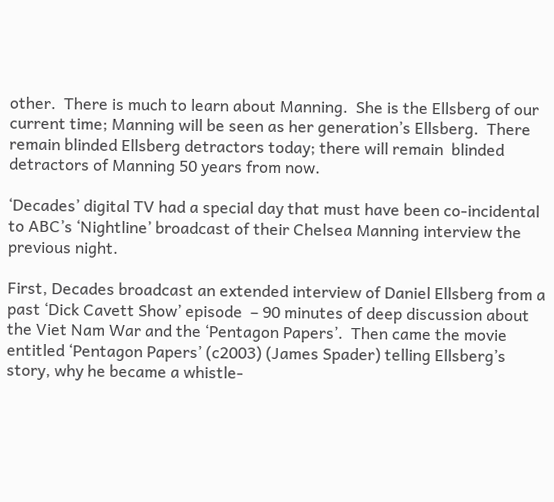other.  There is much to learn about Manning.  She is the Ellsberg of our current time; Manning will be seen as her generation’s Ellsberg.  There remain blinded Ellsberg detractors today; there will remain  blinded detractors of Manning 50 years from now.

‘Decades’ digital TV had a special day that must have been co-incidental to ABC’s ‘Nightline’ broadcast of their Chelsea Manning interview the previous night.

First, Decades broadcast an extended interview of Daniel Ellsberg from a past ‘Dick Cavett Show’ episode  – 90 minutes of deep discussion about the Viet Nam War and the ‘Pentagon Papers’.  Then came the movie entitled ‘Pentagon Papers’ (c2003) (James Spader) telling Ellsberg’s story, why he became a whistle-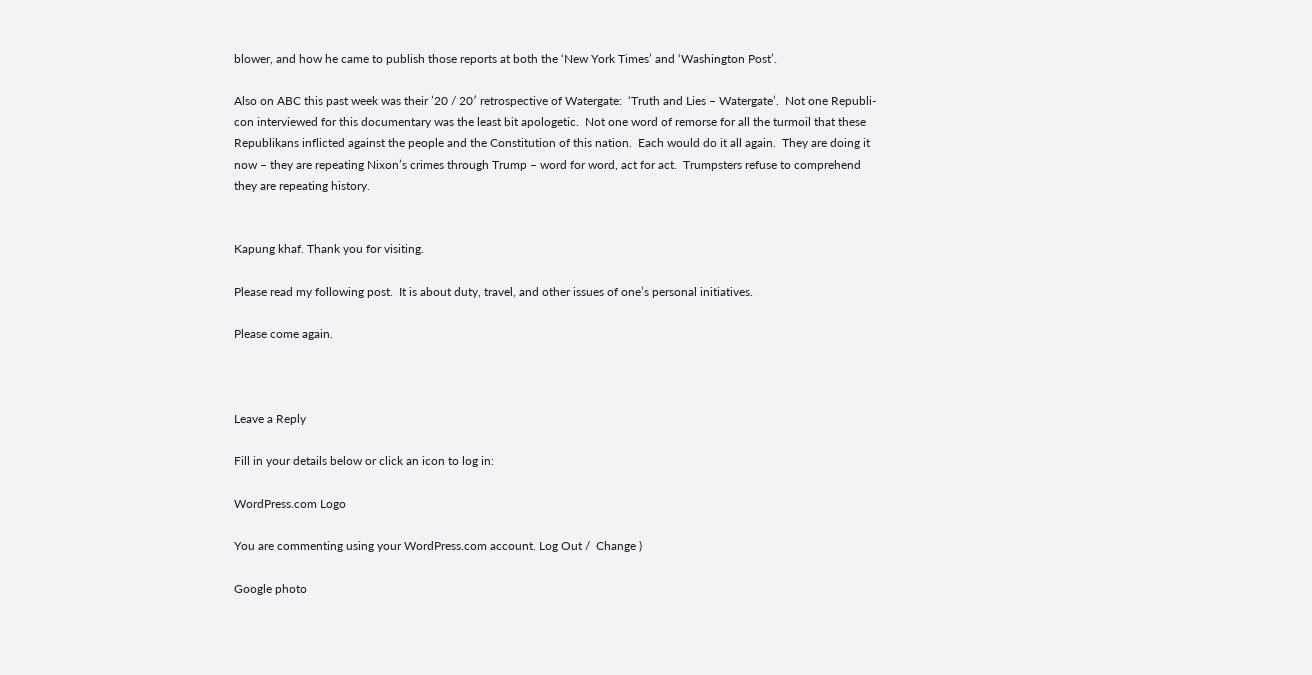blower, and how he came to publish those reports at both the ‘New York Times’ and ‘Washington Post’.

Also on ABC this past week was their ’20 / 20′ retrospective of Watergate:  ‘Truth and Lies – Watergate’.  Not one Republi-con interviewed for this documentary was the least bit apologetic.  Not one word of remorse for all the turmoil that these Republikans inflicted against the people and the Constitution of this nation.  Each would do it all again.  They are doing it now – they are repeating Nixon’s crimes through Trump – word for word, act for act.  Trumpsters refuse to comprehend they are repeating history.


Kapung khaf. Thank you for visiting.

Please read my following post.  It is about duty, travel, and other issues of one’s personal initiatives.

Please come again.



Leave a Reply

Fill in your details below or click an icon to log in:

WordPress.com Logo

You are commenting using your WordPress.com account. Log Out /  Change )

Google photo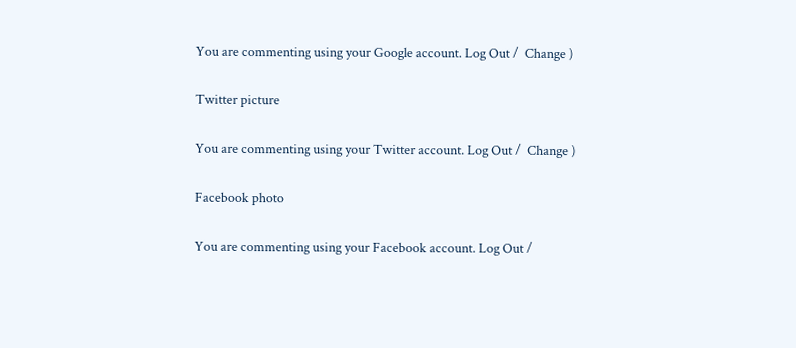You are commenting using your Google account. Log Out /  Change )

Twitter picture

You are commenting using your Twitter account. Log Out /  Change )

Facebook photo

You are commenting using your Facebook account. Log Out /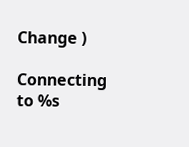Change )

Connecting to %s